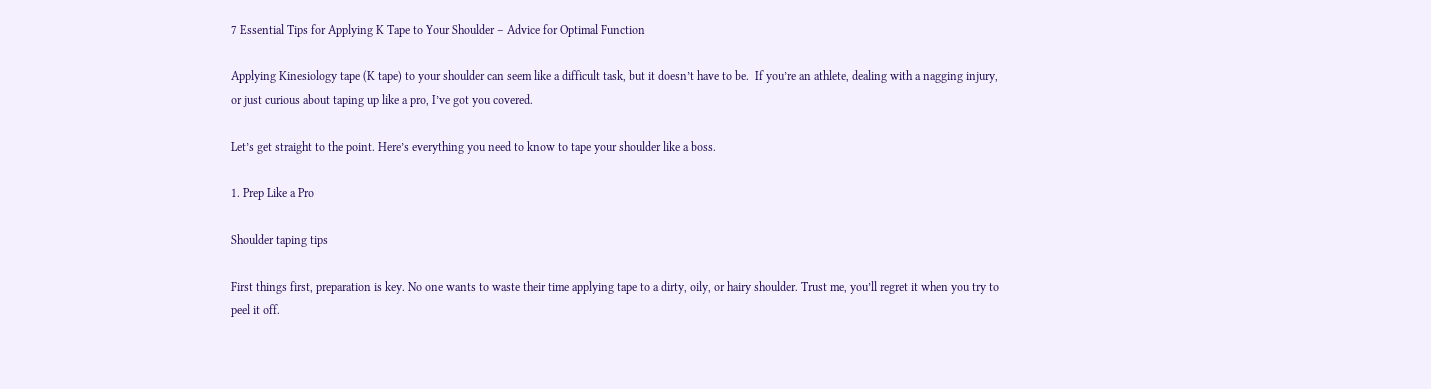7 Essential Tips for Applying K Tape to Your Shoulder – Advice for Optimal Function

Applying Kinesiology tape (K tape) to your shoulder can seem like a difficult task, but it doesn’t have to be.  If you’re an athlete, dealing with a nagging injury, or just curious about taping up like a pro, I’ve got you covered.

Let’s get straight to the point. Here’s everything you need to know to tape your shoulder like a boss.

1. Prep Like a Pro

Shoulder taping tips

First things first, preparation is key. No one wants to waste their time applying tape to a dirty, oily, or hairy shoulder. Trust me, you’ll regret it when you try to peel it off.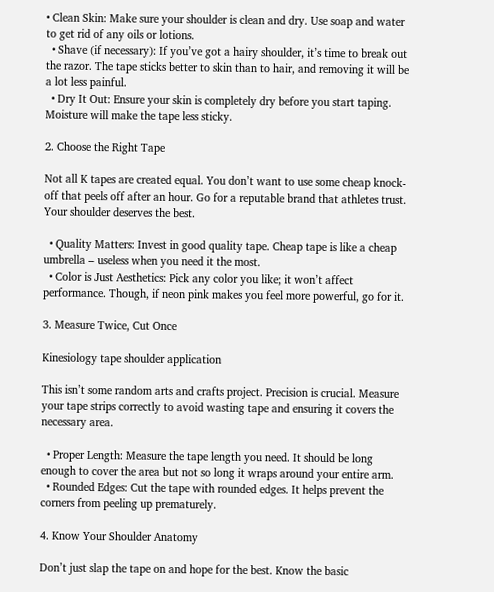• Clean Skin: Make sure your shoulder is clean and dry. Use soap and water to get rid of any oils or lotions.
  • Shave (if necessary): If you’ve got a hairy shoulder, it’s time to break out the razor. The tape sticks better to skin than to hair, and removing it will be a lot less painful.
  • Dry It Out: Ensure your skin is completely dry before you start taping. Moisture will make the tape less sticky.

2. Choose the Right Tape

Not all K tapes are created equal. You don’t want to use some cheap knock-off that peels off after an hour. Go for a reputable brand that athletes trust. Your shoulder deserves the best.

  • Quality Matters: Invest in good quality tape. Cheap tape is like a cheap umbrella – useless when you need it the most.
  • Color is Just Aesthetics: Pick any color you like; it won’t affect performance. Though, if neon pink makes you feel more powerful, go for it.

3. Measure Twice, Cut Once

Kinesiology tape shoulder application

This isn’t some random arts and crafts project. Precision is crucial. Measure your tape strips correctly to avoid wasting tape and ensuring it covers the necessary area.

  • Proper Length: Measure the tape length you need. It should be long enough to cover the area but not so long it wraps around your entire arm.
  • Rounded Edges: Cut the tape with rounded edges. It helps prevent the corners from peeling up prematurely.

4. Know Your Shoulder Anatomy

Don’t just slap the tape on and hope for the best. Know the basic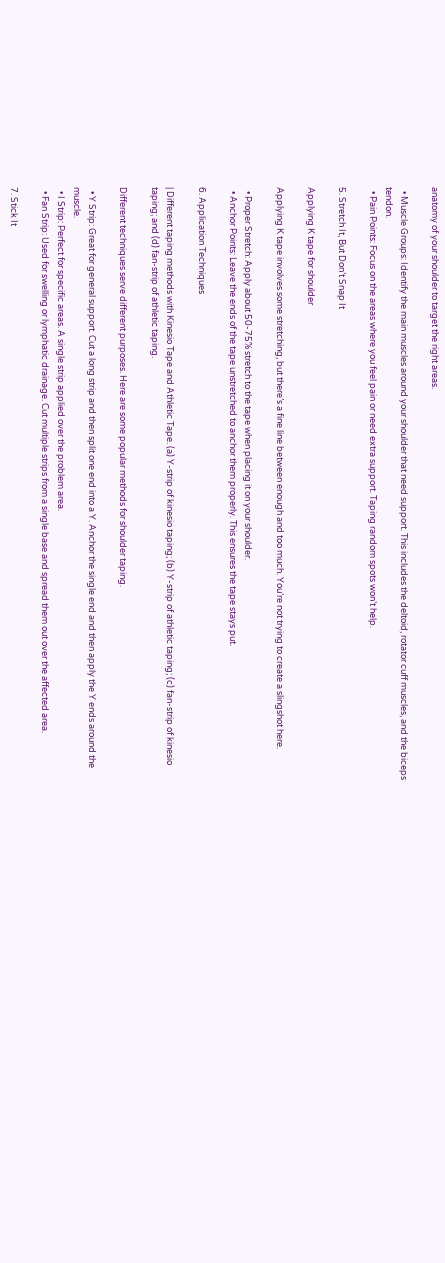anatomy of your shoulder to target the right areas.

  • Muscle Groups: Identify the main muscles around your shoulder that need support. This includes the deltoid, rotator cuff muscles, and the biceps tendon.
  • Pain Points: Focus on the areas where you feel pain or need extra support. Taping random spots won’t help.

5. Stretch It, But Don’t Snap It

Applying K tape for shoulder

Applying K tape involves some stretching, but there’s a fine line between enough and too much. You’re not trying to create a slingshot here.

  • Proper Stretch: Apply about 50-75% stretch to the tape when placing it on your shoulder.
  • Anchor Points: Leave the ends of the tape unstretched to anchor them properly. This ensures the tape stays put.

6. Application Techniques

| Different taping methods with Kinesio Tape and Athletic Tape. (a) Y-strip of kinesio taping; (b) Y-strip of athletic taping; (c) fan-strip of kinesio taping; and (d) fan-strip of athletic taping.

Different techniques serve different purposes. Here are some popular methods for shoulder taping.

  • Y Strip: Great for general support. Cut a long strip and then split one end into a Y. Anchor the single end and then apply the Y ends around the muscle.
  • I Strip: Perfect for specific areas. A single strip applied over the problem area.
  • Fan Strip: Used for swelling or lymphatic drainage. Cut multiple strips from a single base and spread them out over the affected area.

7. Stick It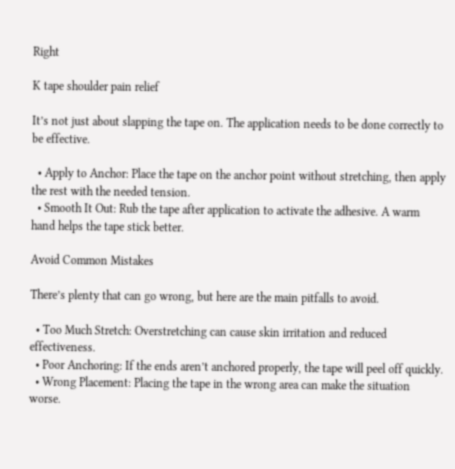Right

K tape shoulder pain relief

It’s not just about slapping the tape on. The application needs to be done correctly to be effective.

  • Apply to Anchor: Place the tape on the anchor point without stretching, then apply the rest with the needed tension.
  • Smooth It Out: Rub the tape after application to activate the adhesive. A warm hand helps the tape stick better.

Avoid Common Mistakes

There’s plenty that can go wrong, but here are the main pitfalls to avoid.

  • Too Much Stretch: Overstretching can cause skin irritation and reduced effectiveness.
  • Poor Anchoring: If the ends aren’t anchored properly, the tape will peel off quickly.
  • Wrong Placement: Placing the tape in the wrong area can make the situation worse.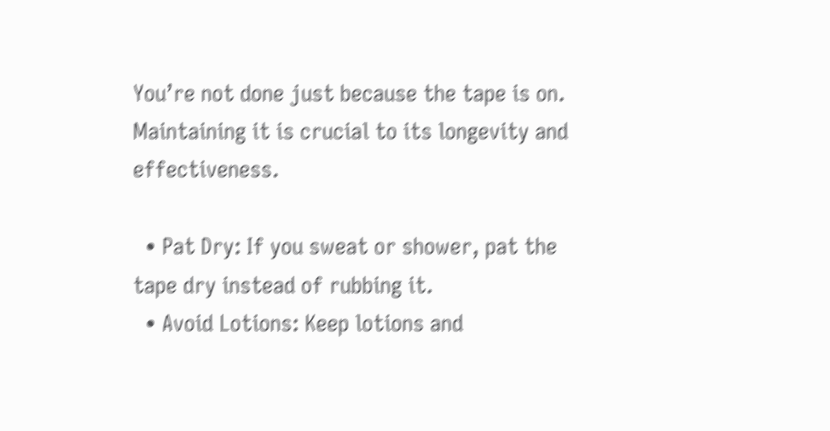You’re not done just because the tape is on. Maintaining it is crucial to its longevity and effectiveness.

  • Pat Dry: If you sweat or shower, pat the tape dry instead of rubbing it.
  • Avoid Lotions: Keep lotions and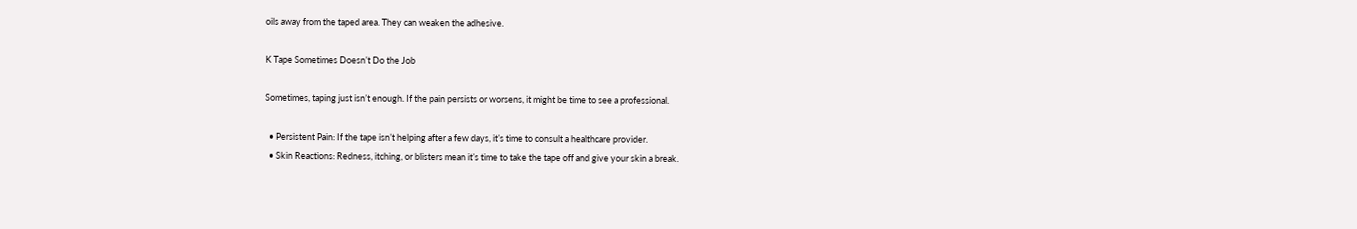oils away from the taped area. They can weaken the adhesive.

K Tape Sometimes Doesn’t Do the Job

Sometimes, taping just isn’t enough. If the pain persists or worsens, it might be time to see a professional.

  • Persistent Pain: If the tape isn’t helping after a few days, it’s time to consult a healthcare provider.
  • Skin Reactions: Redness, itching, or blisters mean it’s time to take the tape off and give your skin a break.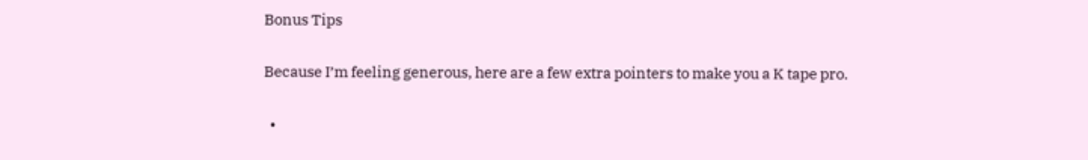Bonus Tips

Because I’m feeling generous, here are a few extra pointers to make you a K tape pro.

  •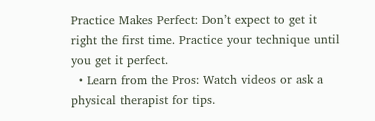Practice Makes Perfect: Don’t expect to get it right the first time. Practice your technique until you get it perfect.
  • Learn from the Pros: Watch videos or ask a physical therapist for tips.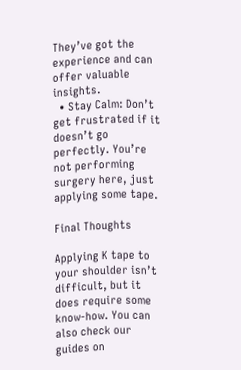They’ve got the experience and can offer valuable insights.
  • Stay Calm: Don’t get frustrated if it doesn’t go perfectly. You’re not performing surgery here, just applying some tape.

Final Thoughts

Applying K tape to your shoulder isn’t difficult, but it does require some know-how. You can also check our guides on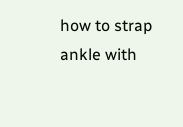how to strap ankle with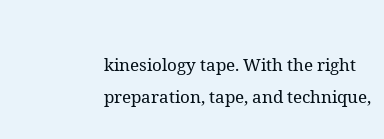kinesiology tape. With the right preparation, tape, and technique,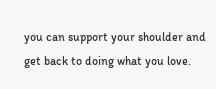you can support your shoulder and get back to doing what you love.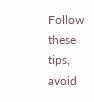Follow these tips, avoid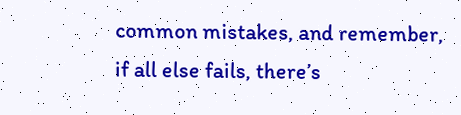common mistakes, and remember, if all else fails, there’s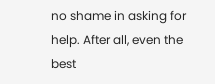no shame in asking for help. After all, even the best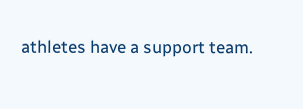athletes have a support team.